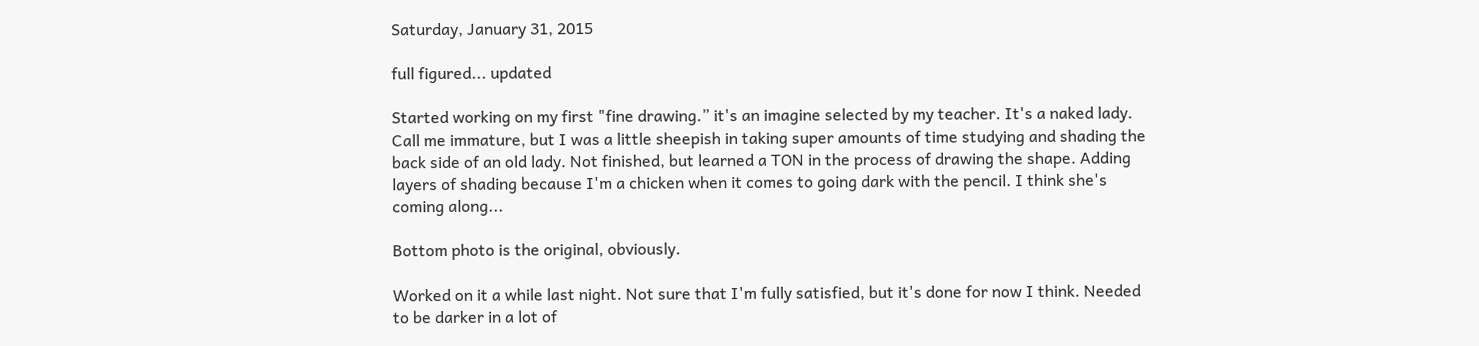Saturday, January 31, 2015

full figured... updated

Started working on my first "fine drawing.” it's an imagine selected by my teacher. It's a naked lady. Call me immature, but I was a little sheepish in taking super amounts of time studying and shading the back side of an old lady. Not finished, but learned a TON in the process of drawing the shape. Adding layers of shading because I'm a chicken when it comes to going dark with the pencil. I think she's coming along...

Bottom photo is the original, obviously.

Worked on it a while last night. Not sure that I'm fully satisfied, but it's done for now I think. Needed to be darker in a lot of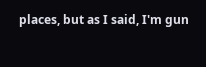places, but as I said, I'm gun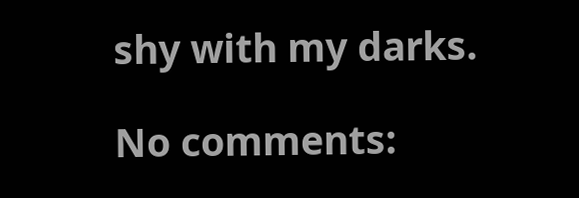shy with my darks.

No comments: